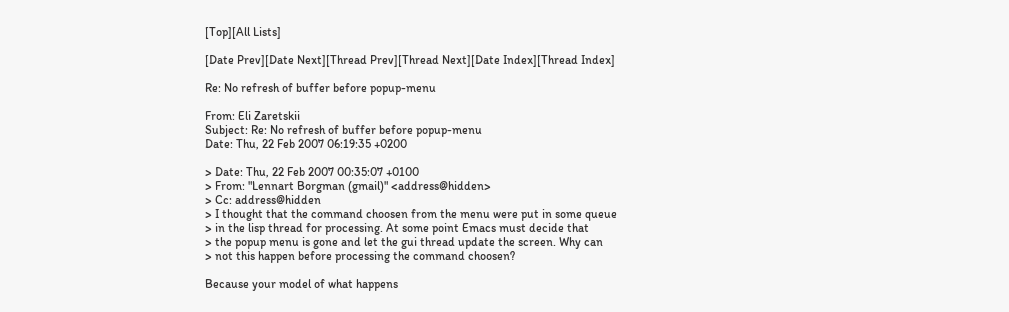[Top][All Lists]

[Date Prev][Date Next][Thread Prev][Thread Next][Date Index][Thread Index]

Re: No refresh of buffer before popup-menu

From: Eli Zaretskii
Subject: Re: No refresh of buffer before popup-menu
Date: Thu, 22 Feb 2007 06:19:35 +0200

> Date: Thu, 22 Feb 2007 00:35:07 +0100
> From: "Lennart Borgman (gmail)" <address@hidden>
> Cc: address@hidden
> I thought that the command choosen from the menu were put in some queue
> in the lisp thread for processing. At some point Emacs must decide that
> the popup menu is gone and let the gui thread update the screen. Why can
> not this happen before processing the command choosen?

Because your model of what happens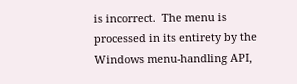is incorrect.  The menu is
processed in its entirety by the Windows menu-handling API,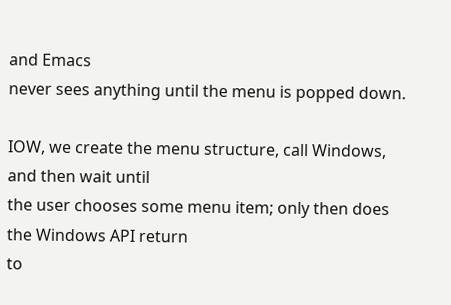and Emacs
never sees anything until the menu is popped down.

IOW, we create the menu structure, call Windows, and then wait until
the user chooses some menu item; only then does the Windows API return
to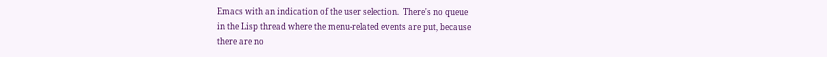Emacs with an indication of the user selection.  There's no queue
in the Lisp thread where the menu-related events are put, because
there are no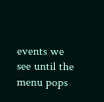events we see until the menu pops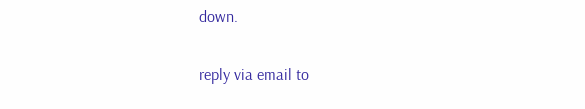down.

reply via email to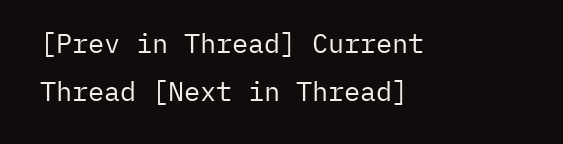[Prev in Thread] Current Thread [Next in Thread]